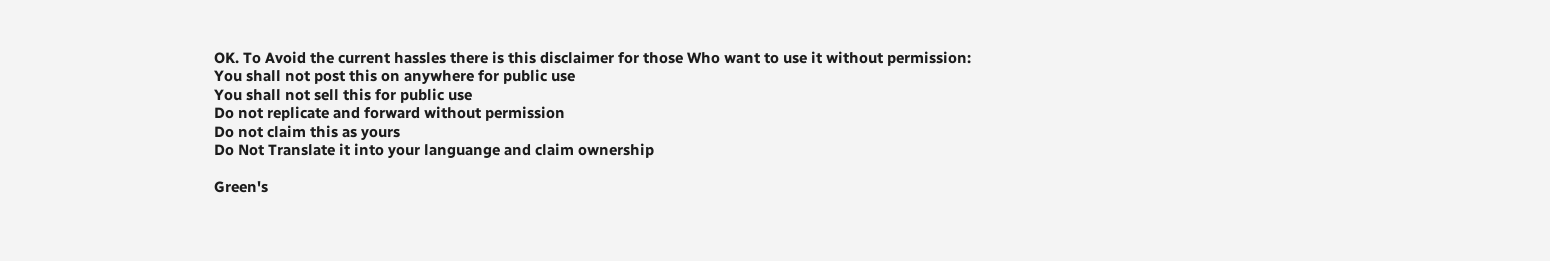OK. To Avoid the current hassles there is this disclaimer for those Who want to use it without permission:
You shall not post this on anywhere for public use
You shall not sell this for public use
Do not replicate and forward without permission
Do not claim this as yours
Do Not Translate it into your languange and claim ownership

Green's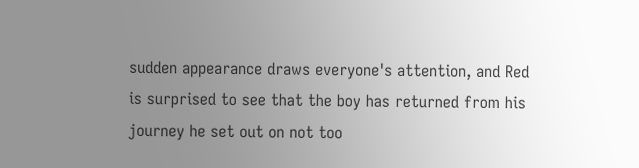sudden appearance draws everyone's attention, and Red is surprised to see that the boy has returned from his journey he set out on not too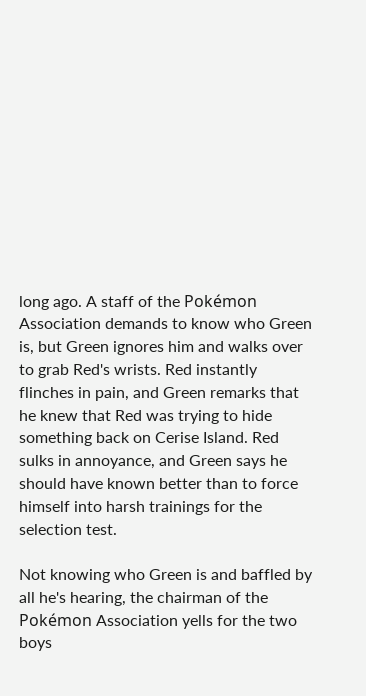long ago. A staff of the Pokémon Association demands to know who Green is, but Green ignores him and walks over to grab Red's wrists. Red instantly flinches in pain, and Green remarks that he knew that Red was trying to hide something back on Cerise Island. Red sulks in annoyance, and Green says he should have known better than to force himself into harsh trainings for the selection test.

Not knowing who Green is and baffled by all he's hearing, the chairman of the Pokémon Association yells for the two boys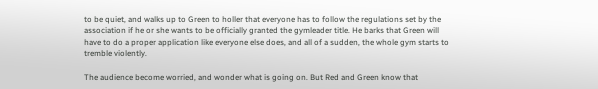to be quiet, and walks up to Green to holler that everyone has to follow the regulations set by the association if he or she wants to be officially granted the gymleader title. He barks that Green will have to do a proper application like everyone else does, and all of a sudden, the whole gym starts to tremble violently.

The audience become worried, and wonder what is going on. But Red and Green know that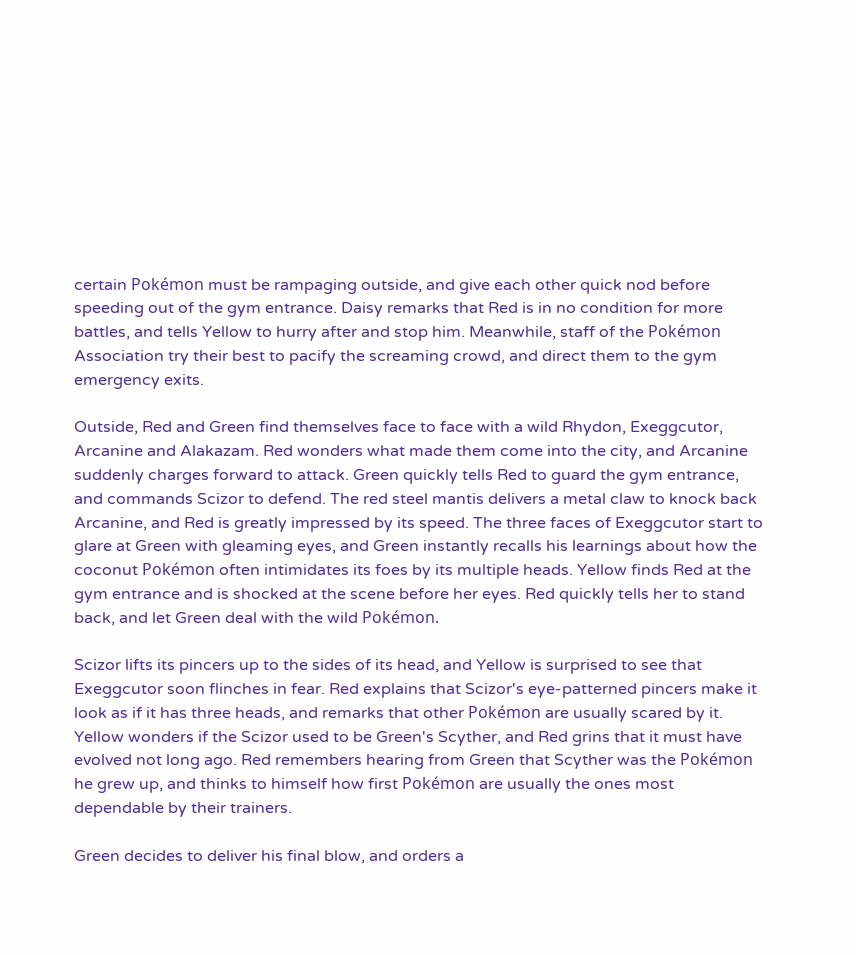certain Pokémon must be rampaging outside, and give each other quick nod before speeding out of the gym entrance. Daisy remarks that Red is in no condition for more battles, and tells Yellow to hurry after and stop him. Meanwhile, staff of the Pokémon Association try their best to pacify the screaming crowd, and direct them to the gym emergency exits.

Outside, Red and Green find themselves face to face with a wild Rhydon, Exeggcutor, Arcanine and Alakazam. Red wonders what made them come into the city, and Arcanine suddenly charges forward to attack. Green quickly tells Red to guard the gym entrance, and commands Scizor to defend. The red steel mantis delivers a metal claw to knock back Arcanine, and Red is greatly impressed by its speed. The three faces of Exeggcutor start to glare at Green with gleaming eyes, and Green instantly recalls his learnings about how the coconut Pokémon often intimidates its foes by its multiple heads. Yellow finds Red at the gym entrance and is shocked at the scene before her eyes. Red quickly tells her to stand back, and let Green deal with the wild Pokémon.

Scizor lifts its pincers up to the sides of its head, and Yellow is surprised to see that Exeggcutor soon flinches in fear. Red explains that Scizor's eye-patterned pincers make it look as if it has three heads, and remarks that other Pokémon are usually scared by it. Yellow wonders if the Scizor used to be Green's Scyther, and Red grins that it must have evolved not long ago. Red remembers hearing from Green that Scyther was the Pokémon he grew up, and thinks to himself how first Pokémon are usually the ones most dependable by their trainers.

Green decides to deliver his final blow, and orders a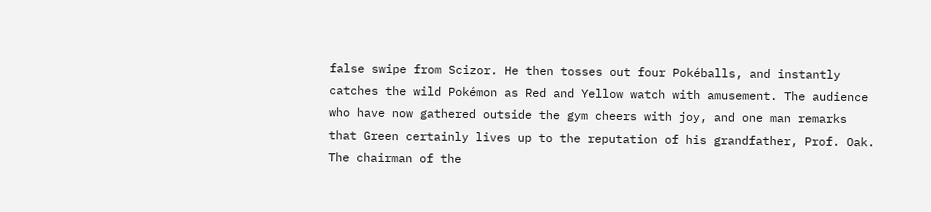false swipe from Scizor. He then tosses out four Pokéballs, and instantly catches the wild Pokémon as Red and Yellow watch with amusement. The audience who have now gathered outside the gym cheers with joy, and one man remarks that Green certainly lives up to the reputation of his grandfather, Prof. Oak. The chairman of the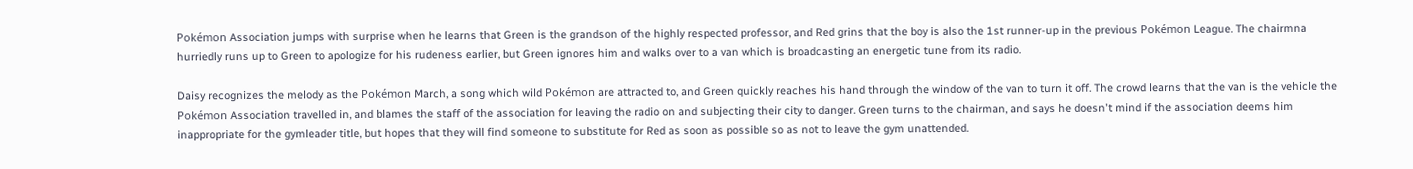Pokémon Association jumps with surprise when he learns that Green is the grandson of the highly respected professor, and Red grins that the boy is also the 1st runner-up in the previous Pokémon League. The chairmna hurriedly runs up to Green to apologize for his rudeness earlier, but Green ignores him and walks over to a van which is broadcasting an energetic tune from its radio.

Daisy recognizes the melody as the Pokémon March, a song which wild Pokémon are attracted to, and Green quickly reaches his hand through the window of the van to turn it off. The crowd learns that the van is the vehicle the Pokémon Association travelled in, and blames the staff of the association for leaving the radio on and subjecting their city to danger. Green turns to the chairman, and says he doesn't mind if the association deems him inappropriate for the gymleader title, but hopes that they will find someone to substitute for Red as soon as possible so as not to leave the gym unattended.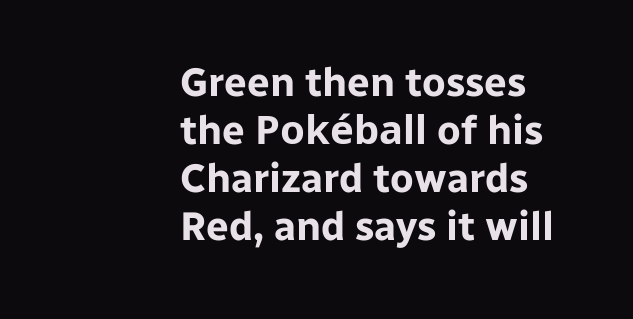Green then tosses the Pokéball of his Charizard towards Red, and says it will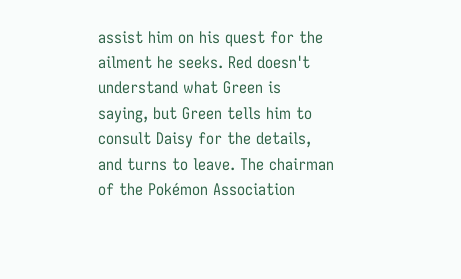assist him on his quest for the ailment he seeks. Red doesn't understand what Green is saying, but Green tells him to consult Daisy for the details, and turns to leave. The chairman of the Pokémon Association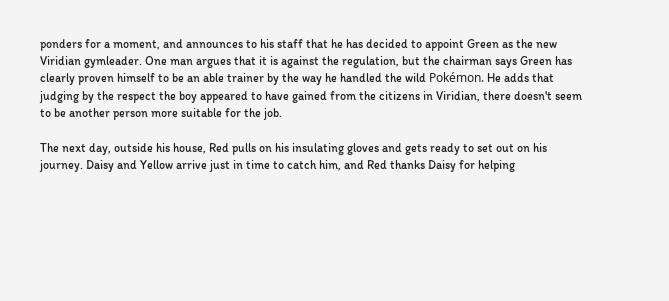ponders for a moment, and announces to his staff that he has decided to appoint Green as the new Viridian gymleader. One man argues that it is against the regulation, but the chairman says Green has clearly proven himself to be an able trainer by the way he handled the wild Pokémon. He adds that judging by the respect the boy appeared to have gained from the citizens in Viridian, there doesn't seem to be another person more suitable for the job.

The next day, outside his house, Red pulls on his insulating gloves and gets ready to set out on his journey. Daisy and Yellow arrive just in time to catch him, and Red thanks Daisy for helping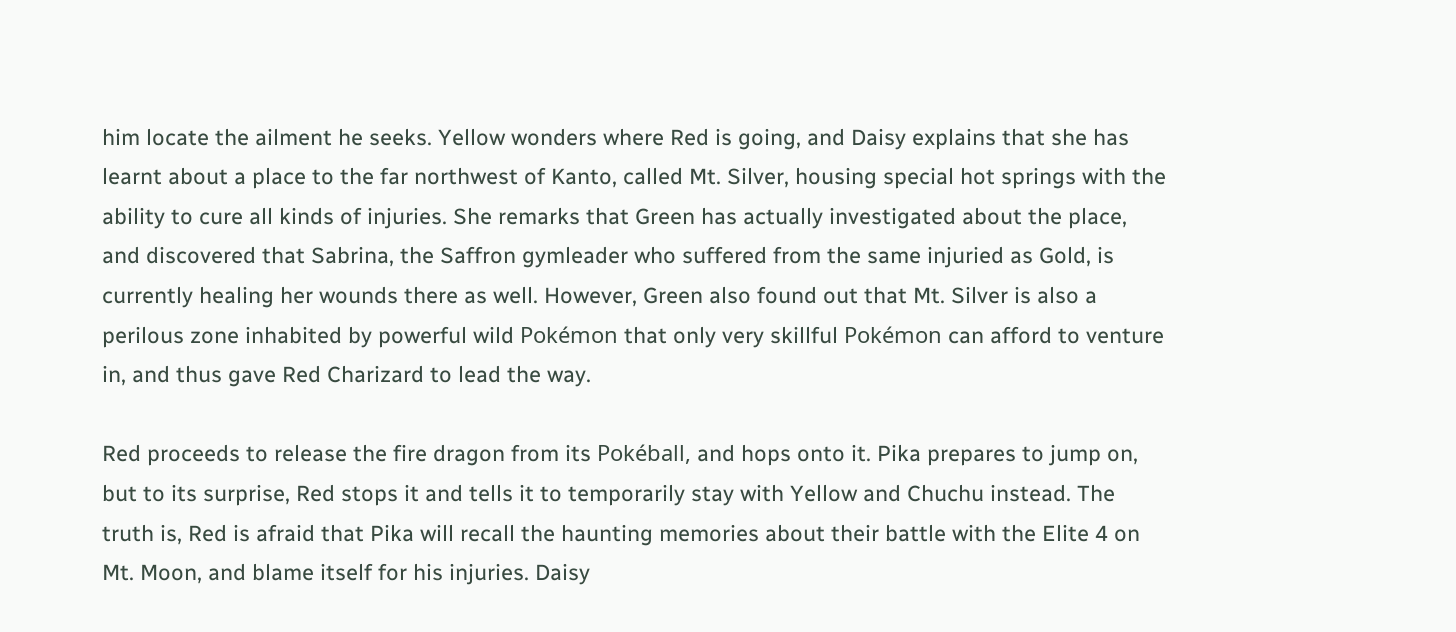him locate the ailment he seeks. Yellow wonders where Red is going, and Daisy explains that she has learnt about a place to the far northwest of Kanto, called Mt. Silver, housing special hot springs with the ability to cure all kinds of injuries. She remarks that Green has actually investigated about the place, and discovered that Sabrina, the Saffron gymleader who suffered from the same injuried as Gold, is currently healing her wounds there as well. However, Green also found out that Mt. Silver is also a perilous zone inhabited by powerful wild Pokémon that only very skillful Pokémon can afford to venture in, and thus gave Red Charizard to lead the way.

Red proceeds to release the fire dragon from its Pokéball, and hops onto it. Pika prepares to jump on, but to its surprise, Red stops it and tells it to temporarily stay with Yellow and Chuchu instead. The truth is, Red is afraid that Pika will recall the haunting memories about their battle with the Elite 4 on Mt. Moon, and blame itself for his injuries. Daisy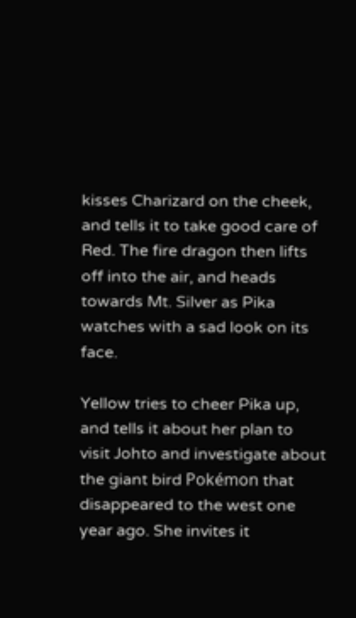kisses Charizard on the cheek, and tells it to take good care of Red. The fire dragon then lifts off into the air, and heads towards Mt. Silver as Pika watches with a sad look on its face.

Yellow tries to cheer Pika up, and tells it about her plan to visit Johto and investigate about the giant bird Pokémon that disappeared to the west one year ago. She invites it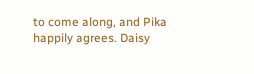to come along, and Pika happily agrees. Daisy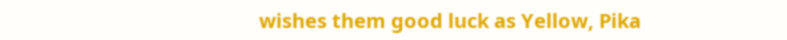wishes them good luck as Yellow, Pika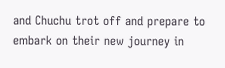and Chuchu trot off and prepare to embark on their new journey in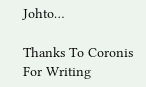Johto…

Thanks To Coronis For Writing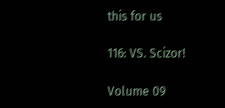this for us

116: VS. Scizor!

Volume 09